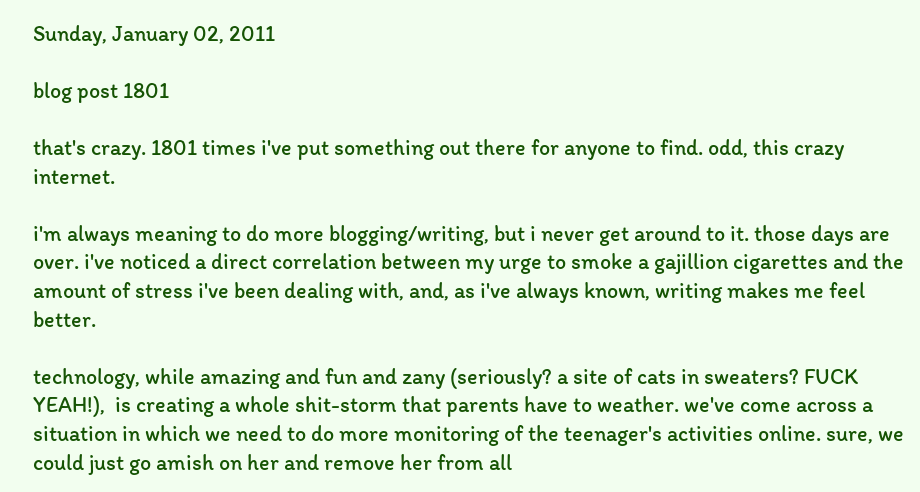Sunday, January 02, 2011

blog post 1801

that's crazy. 1801 times i've put something out there for anyone to find. odd, this crazy internet.

i'm always meaning to do more blogging/writing, but i never get around to it. those days are over. i've noticed a direct correlation between my urge to smoke a gajillion cigarettes and the amount of stress i've been dealing with, and, as i've always known, writing makes me feel better.

technology, while amazing and fun and zany (seriously? a site of cats in sweaters? FUCK YEAH!),  is creating a whole shit-storm that parents have to weather. we've come across a situation in which we need to do more monitoring of the teenager's activities online. sure, we could just go amish on her and remove her from all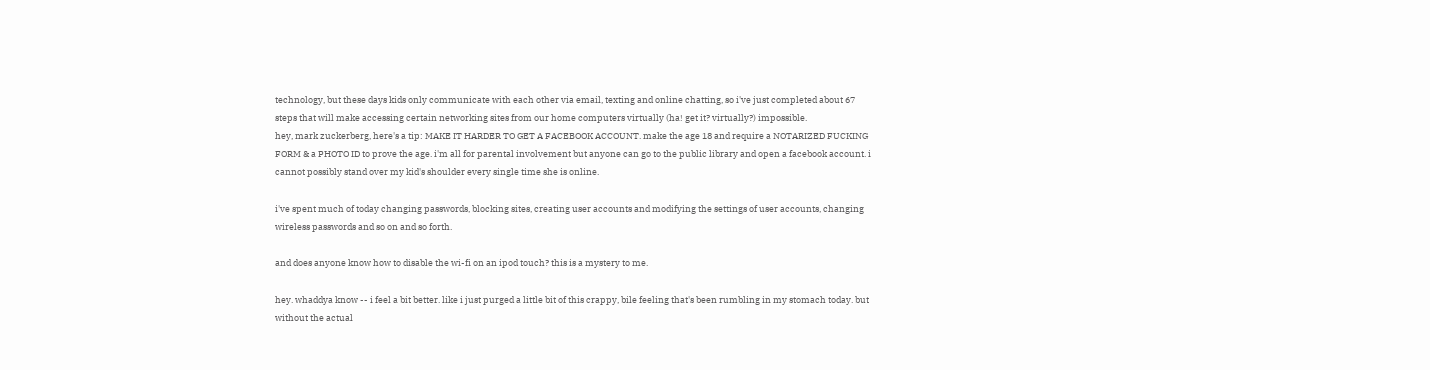technology, but these days kids only communicate with each other via email, texting and online chatting, so i've just completed about 67 steps that will make accessing certain networking sites from our home computers virtually (ha! get it? virtually?) impossible.
hey, mark zuckerberg, here's a tip: MAKE IT HARDER TO GET A FACEBOOK ACCOUNT. make the age 18 and require a NOTARIZED FUCKING FORM & a PHOTO ID to prove the age. i'm all for parental involvement but anyone can go to the public library and open a facebook account. i cannot possibly stand over my kid's shoulder every single time she is online.

i've spent much of today changing passwords, blocking sites, creating user accounts and modifying the settings of user accounts, changing wireless passwords and so on and so forth.

and does anyone know how to disable the wi-fi on an ipod touch? this is a mystery to me.

hey. whaddya know -- i feel a bit better. like i just purged a little bit of this crappy, bile feeling that's been rumbling in my stomach today. but without the actual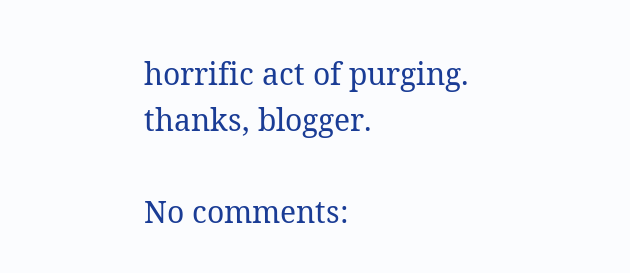horrific act of purging. thanks, blogger.

No comments: